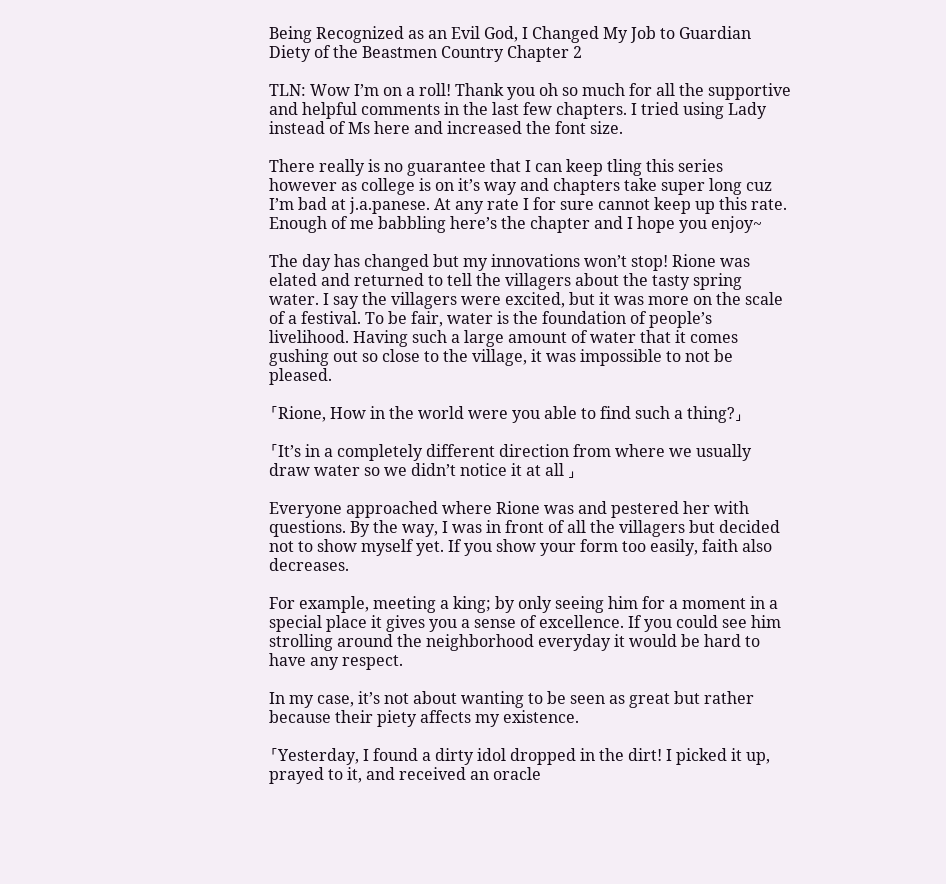Being Recognized as an Evil God, I Changed My Job to Guardian Diety of the Beastmen Country Chapter 2

TLN: Wow I’m on a roll! Thank you oh so much for all the supportive and helpful comments in the last few chapters. I tried using Lady instead of Ms here and increased the font size.

There really is no guarantee that I can keep tling this series however as college is on it’s way and chapters take super long cuz I’m bad at j.a.panese. At any rate I for sure cannot keep up this rate. Enough of me babbling here’s the chapter and I hope you enjoy~

The day has changed but my innovations won’t stop! Rione was elated and returned to tell the villagers about the tasty spring water. I say the villagers were excited, but it was more on the scale of a festival. To be fair, water is the foundation of people’s livelihood. Having such a large amount of water that it comes gushing out so close to the village, it was impossible to not be pleased.

「Rione, How in the world were you able to find such a thing?」

「It’s in a completely different direction from where we usually draw water so we didn’t notice it at all 」

Everyone approached where Rione was and pestered her with questions. By the way, I was in front of all the villagers but decided not to show myself yet. If you show your form too easily, faith also decreases.

For example, meeting a king; by only seeing him for a moment in a special place it gives you a sense of excellence. If you could see him strolling around the neighborhood everyday it would be hard to have any respect.

In my case, it’s not about wanting to be seen as great but rather because their piety affects my existence.

「Yesterday, I found a dirty idol dropped in the dirt! I picked it up, prayed to it, and received an oracle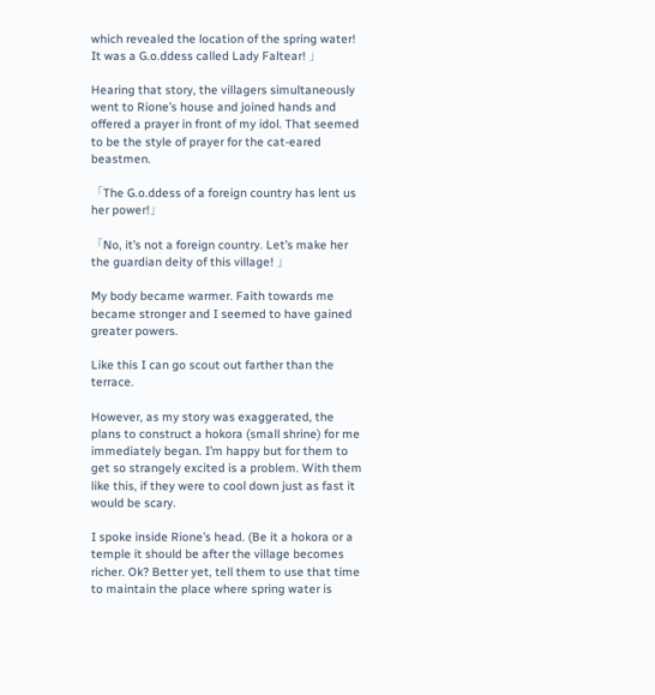which revealed the location of the spring water! It was a G.o.ddess called Lady Faltear! 」

Hearing that story, the villagers simultaneously went to Rione’s house and joined hands and offered a prayer in front of my idol. That seemed to be the style of prayer for the cat-eared beastmen.

「The G.o.ddess of a foreign country has lent us her power!」

「No, it’s not a foreign country. Let’s make her the guardian deity of this village! 」

My body became warmer. Faith towards me became stronger and I seemed to have gained greater powers.

Like this I can go scout out farther than the terrace.

However, as my story was exaggerated, the plans to construct a hokora (small shrine) for me immediately began. I’m happy but for them to get so strangely excited is a problem. With them like this, if they were to cool down just as fast it would be scary.

I spoke inside Rione’s head. (Be it a hokora or a temple it should be after the village becomes richer. Ok? Better yet, tell them to use that time to maintain the place where spring water is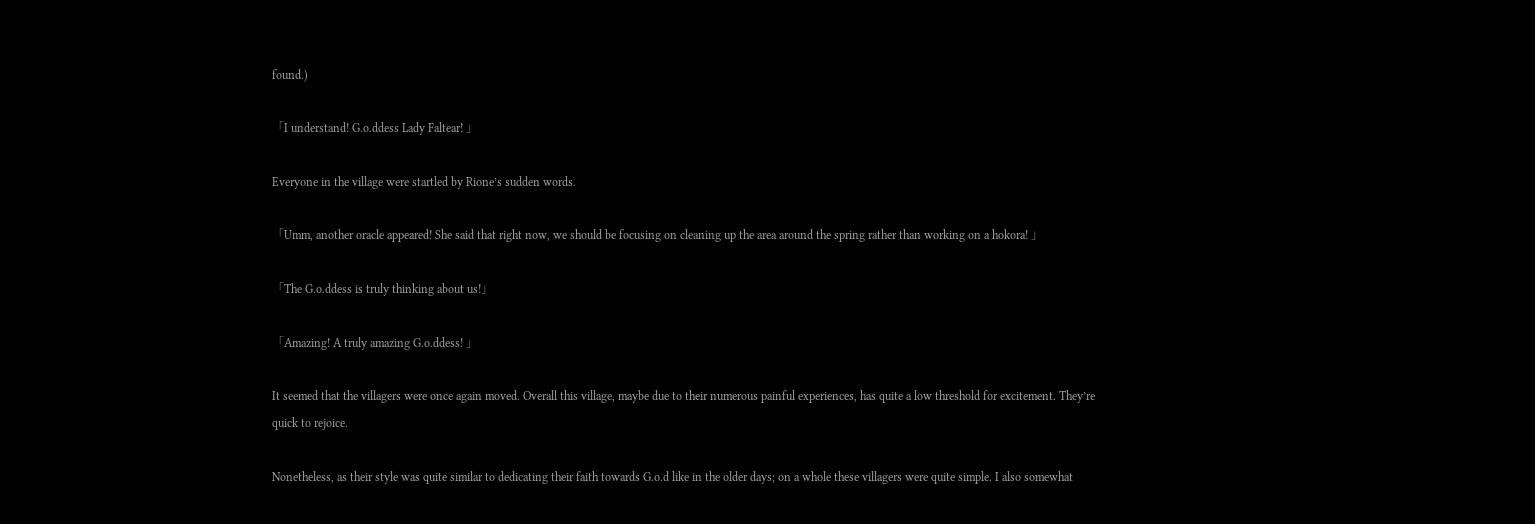found.)

「I understand! G.o.ddess Lady Faltear! 」

Everyone in the village were startled by Rione’s sudden words.

「Umm, another oracle appeared! She said that right now, we should be focusing on cleaning up the area around the spring rather than working on a hokora! 」

「The G.o.ddess is truly thinking about us!」

「Amazing! A truly amazing G.o.ddess! 」

It seemed that the villagers were once again moved. Overall this village, maybe due to their numerous painful experiences, has quite a low threshold for excitement. They’re quick to rejoice.

Nonetheless, as their style was quite similar to dedicating their faith towards G.o.d like in the older days; on a whole these villagers were quite simple. I also somewhat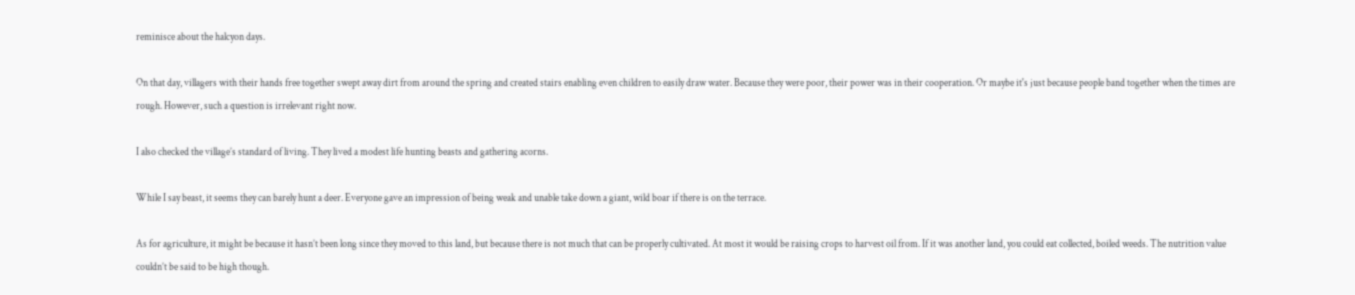reminisce about the halcyon days.

On that day, villagers with their hands free together swept away dirt from around the spring and created stairs enabling even children to easily draw water. Because they were poor, their power was in their cooperation. Or maybe it's just because people band together when the times are rough. However, such a question is irrelevant right now.

I also checked the village’s standard of living. They lived a modest life hunting beasts and gathering acorns.

While I say beast, it seems they can barely hunt a deer. Everyone gave an impression of being weak and unable take down a giant, wild boar if there is on the terrace.

As for agriculture, it might be because it hasn’t been long since they moved to this land, but because there is not much that can be properly cultivated. At most it would be raising crops to harvest oil from. If it was another land, you could eat collected, boiled weeds. The nutrition value couldn’t be said to be high though.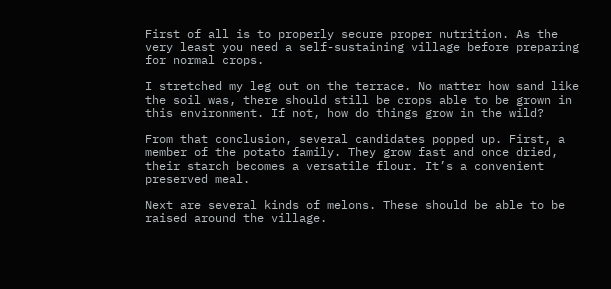First of all is to properly secure proper nutrition. As the very least you need a self-sustaining village before preparing for normal crops.

I stretched my leg out on the terrace. No matter how sand like the soil was, there should still be crops able to be grown in this environment. If not, how do things grow in the wild?

From that conclusion, several candidates popped up. First, a member of the potato family. They grow fast and once dried, their starch becomes a versatile flour. It’s a convenient preserved meal.

Next are several kinds of melons. These should be able to be raised around the village.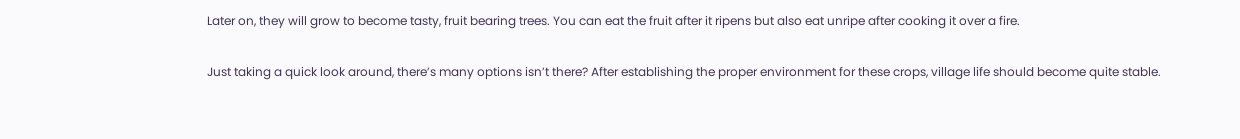Later on, they will grow to become tasty, fruit bearing trees. You can eat the fruit after it ripens but also eat unripe after cooking it over a fire.

Just taking a quick look around, there’s many options isn’t there? After establishing the proper environment for these crops, village life should become quite stable.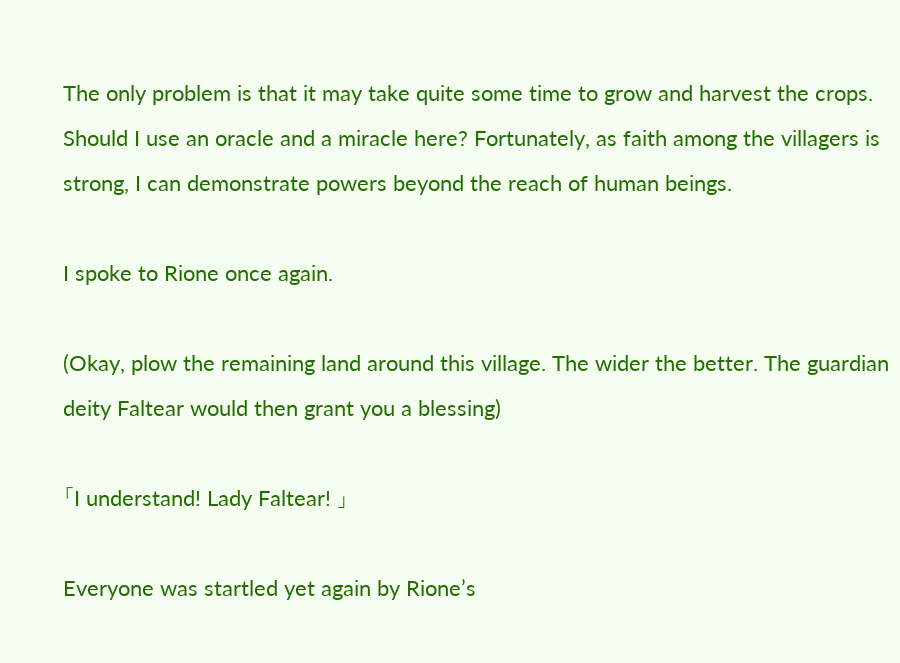The only problem is that it may take quite some time to grow and harvest the crops. Should I use an oracle and a miracle here? Fortunately, as faith among the villagers is strong, I can demonstrate powers beyond the reach of human beings.

I spoke to Rione once again.

(Okay, plow the remaining land around this village. The wider the better. The guardian deity Faltear would then grant you a blessing)

「I understand! Lady Faltear! 」

Everyone was startled yet again by Rione’s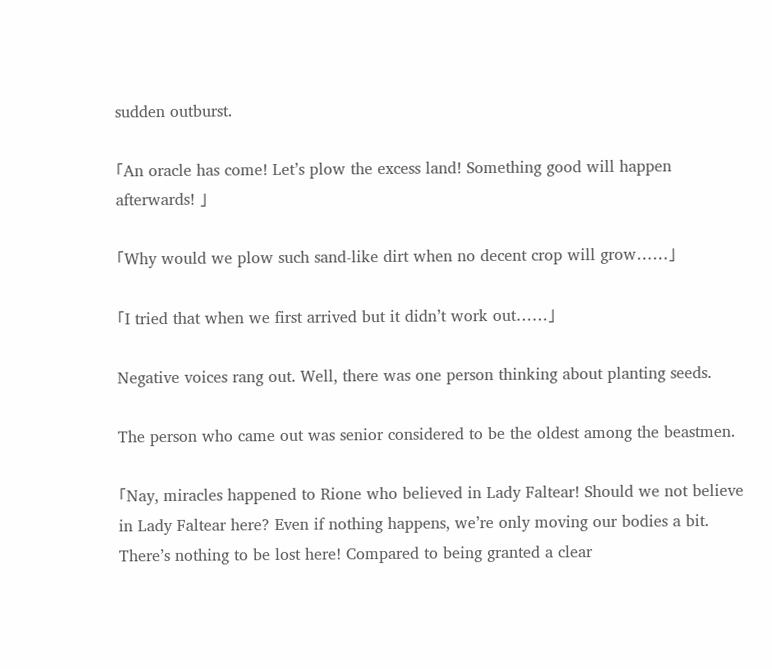sudden outburst.

「An oracle has come! Let’s plow the excess land! Something good will happen afterwards! 」

「Why would we plow such sand-like dirt when no decent crop will grow……」

「I tried that when we first arrived but it didn’t work out……」

Negative voices rang out. Well, there was one person thinking about planting seeds.

The person who came out was senior considered to be the oldest among the beastmen.

「Nay, miracles happened to Rione who believed in Lady Faltear! Should we not believe in Lady Faltear here? Even if nothing happens, we’re only moving our bodies a bit. There’s nothing to be lost here! Compared to being granted a clear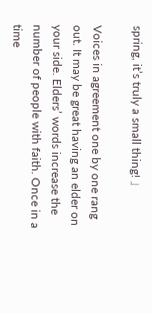spring, it’s truly a small thing! 」

Voices in agreement one by one rang out. It may be great having an elder on your side. Elders’ words increase the number of people with faith. Once in a time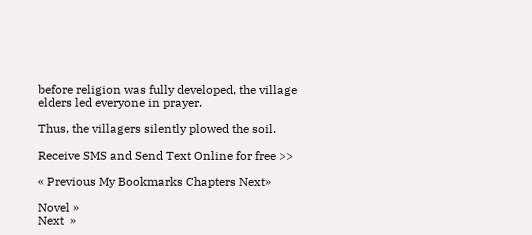before religion was fully developed, the village elders led everyone in prayer.

Thus, the villagers silently plowed the soil.

Receive SMS and Send Text Online for free >>

« Previous My Bookmarks Chapters Next»

Novel »
Next  »